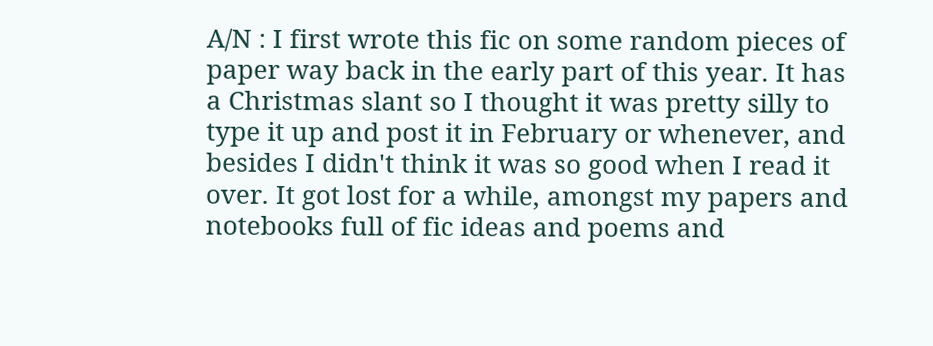A/N : I first wrote this fic on some random pieces of paper way back in the early part of this year. It has a Christmas slant so I thought it was pretty silly to type it up and post it in February or whenever, and besides I didn't think it was so good when I read it over. It got lost for a while, amongst my papers and notebooks full of fic ideas and poems and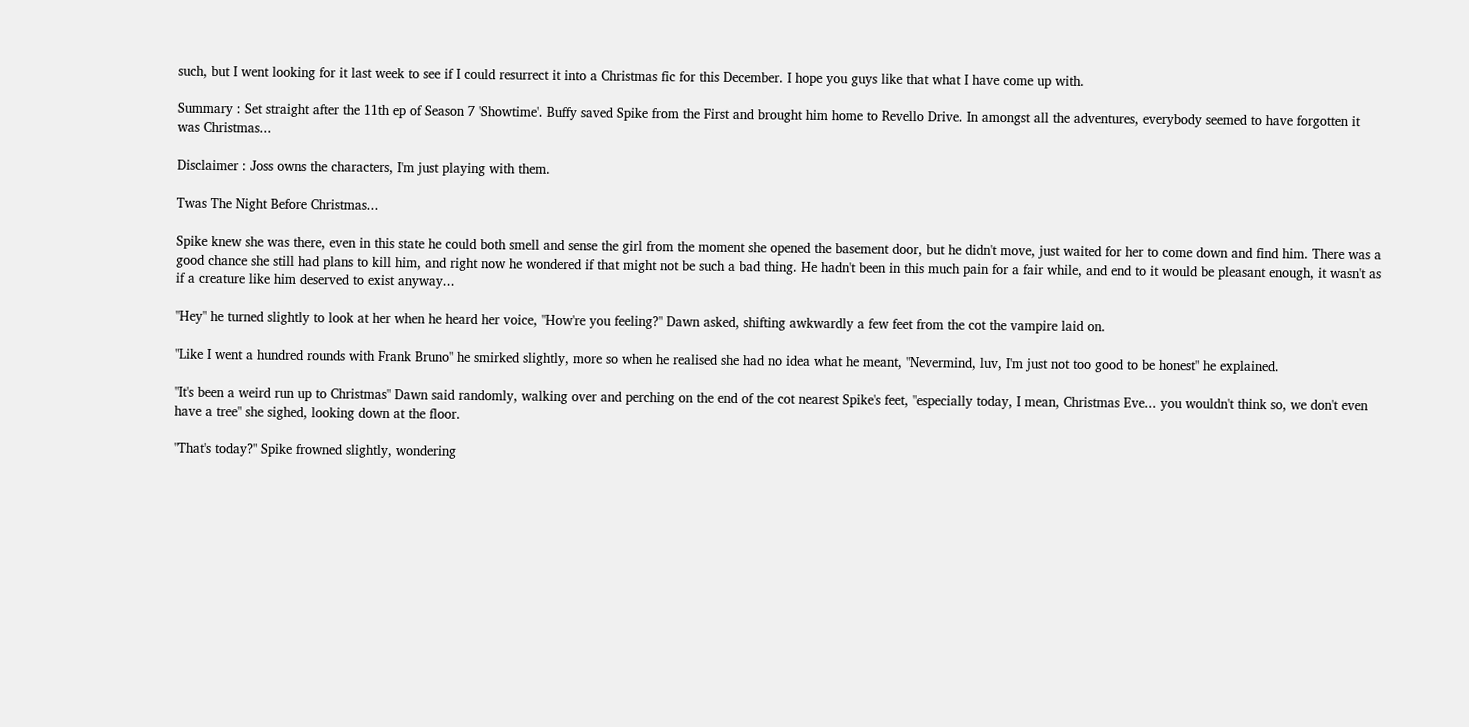such, but I went looking for it last week to see if I could resurrect it into a Christmas fic for this December. I hope you guys like that what I have come up with.

Summary : Set straight after the 11th ep of Season 7 'Showtime'. Buffy saved Spike from the First and brought him home to Revello Drive. In amongst all the adventures, everybody seemed to have forgotten it was Christmas...

Disclaimer : Joss owns the characters, I'm just playing with them.

Twas The Night Before Christmas...

Spike knew she was there, even in this state he could both smell and sense the girl from the moment she opened the basement door, but he didn't move, just waited for her to come down and find him. There was a good chance she still had plans to kill him, and right now he wondered if that might not be such a bad thing. He hadn't been in this much pain for a fair while, and end to it would be pleasant enough, it wasn't as if a creature like him deserved to exist anyway...

"Hey" he turned slightly to look at her when he heard her voice, "How're you feeling?" Dawn asked, shifting awkwardly a few feet from the cot the vampire laid on.

"Like I went a hundred rounds with Frank Bruno" he smirked slightly, more so when he realised she had no idea what he meant, "Nevermind, luv, I'm just not too good to be honest" he explained.

"It's been a weird run up to Christmas" Dawn said randomly, walking over and perching on the end of the cot nearest Spike's feet, "especially today, I mean, Christmas Eve... you wouldn't think so, we don't even have a tree" she sighed, looking down at the floor.

"That's today?" Spike frowned slightly, wondering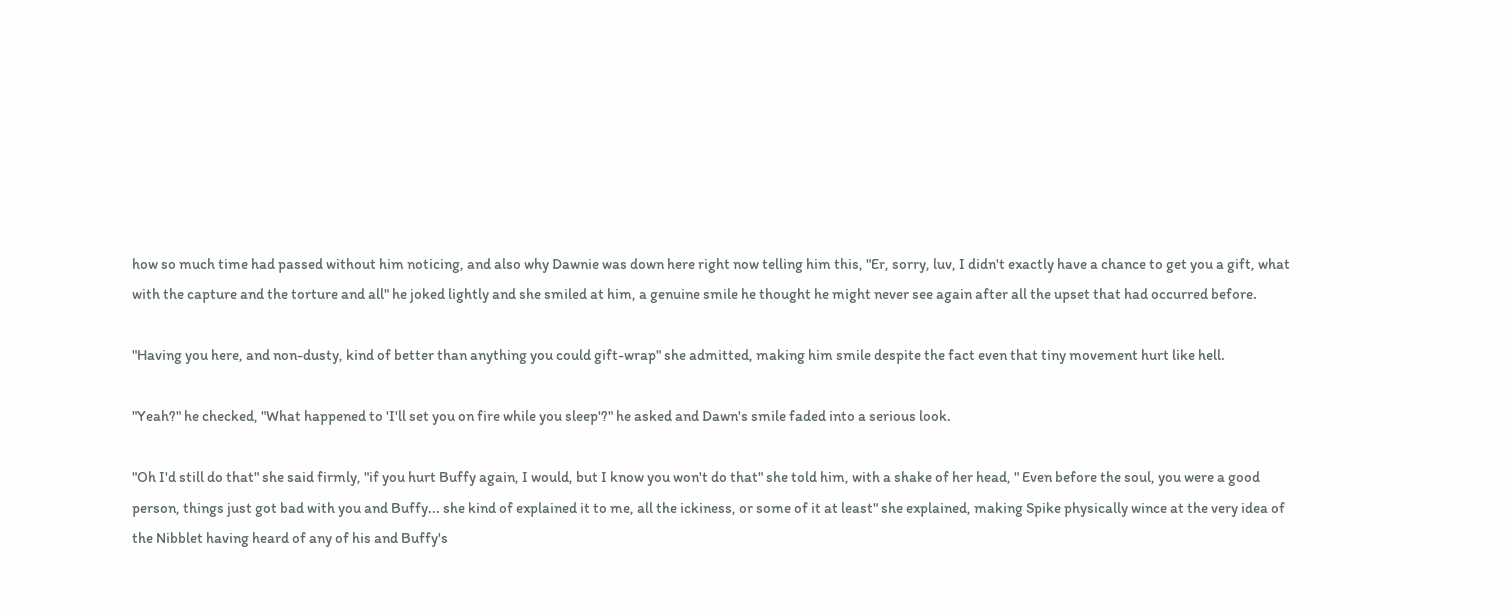how so much time had passed without him noticing, and also why Dawnie was down here right now telling him this, "Er, sorry, luv, I didn't exactly have a chance to get you a gift, what with the capture and the torture and all" he joked lightly and she smiled at him, a genuine smile he thought he might never see again after all the upset that had occurred before.

"Having you here, and non-dusty, kind of better than anything you could gift-wrap" she admitted, making him smile despite the fact even that tiny movement hurt like hell.

"Yeah?" he checked, "What happened to 'I'll set you on fire while you sleep'?" he asked and Dawn's smile faded into a serious look.

"Oh I'd still do that" she said firmly, "if you hurt Buffy again, I would, but I know you won't do that" she told him, with a shake of her head, " Even before the soul, you were a good person, things just got bad with you and Buffy... she kind of explained it to me, all the ickiness, or some of it at least" she explained, making Spike physically wince at the very idea of the Nibblet having heard of any of his and Buffy's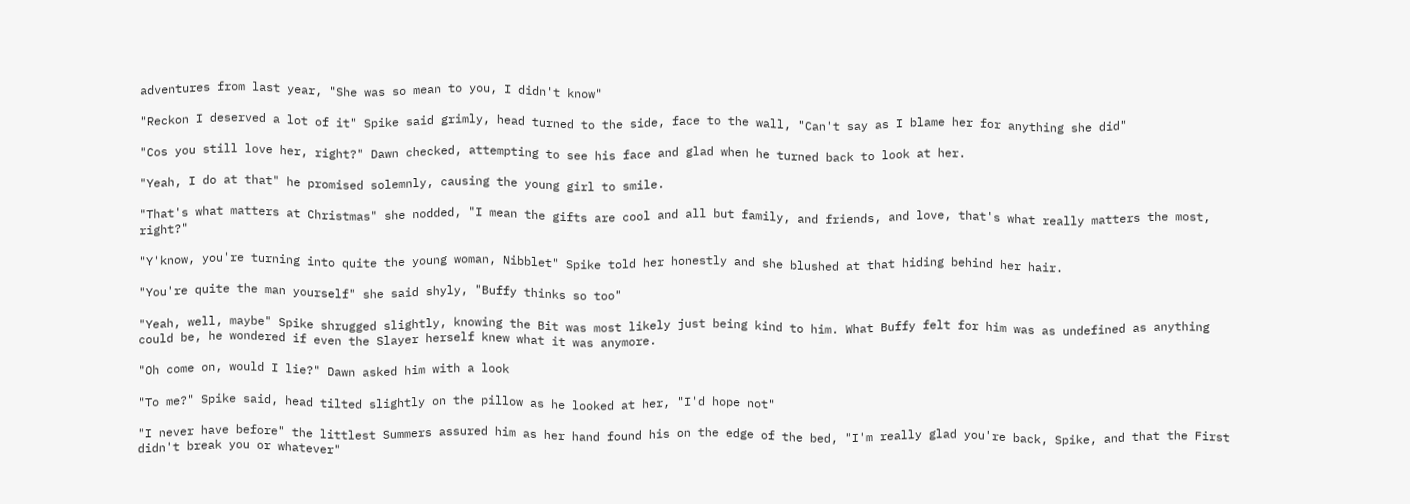adventures from last year, "She was so mean to you, I didn't know"

"Reckon I deserved a lot of it" Spike said grimly, head turned to the side, face to the wall, "Can't say as I blame her for anything she did"

"Cos you still love her, right?" Dawn checked, attempting to see his face and glad when he turned back to look at her.

"Yeah, I do at that" he promised solemnly, causing the young girl to smile.

"That's what matters at Christmas" she nodded, "I mean the gifts are cool and all but family, and friends, and love, that's what really matters the most, right?"

"Y'know, you're turning into quite the young woman, Nibblet" Spike told her honestly and she blushed at that hiding behind her hair.

"You're quite the man yourself" she said shyly, "Buffy thinks so too"

"Yeah, well, maybe" Spike shrugged slightly, knowing the Bit was most likely just being kind to him. What Buffy felt for him was as undefined as anything could be, he wondered if even the Slayer herself knew what it was anymore.

"Oh come on, would I lie?" Dawn asked him with a look

"To me?" Spike said, head tilted slightly on the pillow as he looked at her, "I'd hope not"

"I never have before" the littlest Summers assured him as her hand found his on the edge of the bed, "I'm really glad you're back, Spike, and that the First didn't break you or whatever"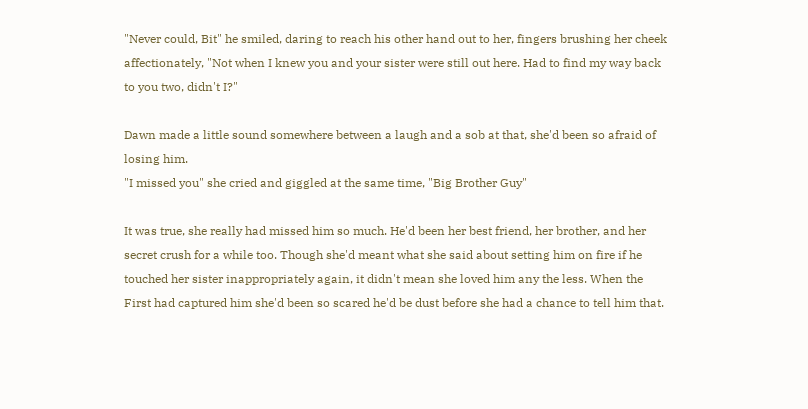"Never could, Bit" he smiled, daring to reach his other hand out to her, fingers brushing her cheek affectionately, "Not when I knew you and your sister were still out here. Had to find my way back to you two, didn't I?"

Dawn made a little sound somewhere between a laugh and a sob at that, she'd been so afraid of losing him.
"I missed you" she cried and giggled at the same time, "Big Brother Guy"

It was true, she really had missed him so much. He'd been her best friend, her brother, and her secret crush for a while too. Though she'd meant what she said about setting him on fire if he touched her sister inappropriately again, it didn't mean she loved him any the less. When the First had captured him she'd been so scared he'd be dust before she had a chance to tell him that.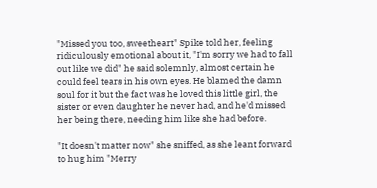"Missed you too, sweetheart" Spike told her, feeling ridiculously emotional about it, "I'm sorry we had to fall out like we did" he said solemnly, almost certain he could feel tears in his own eyes. He blamed the damn soul for it but the fact was he loved this little girl, the sister or even daughter he never had, and he'd missed her being there, needing him like she had before.

"It doesn't matter now" she sniffed, as she leant forward to hug him "Merry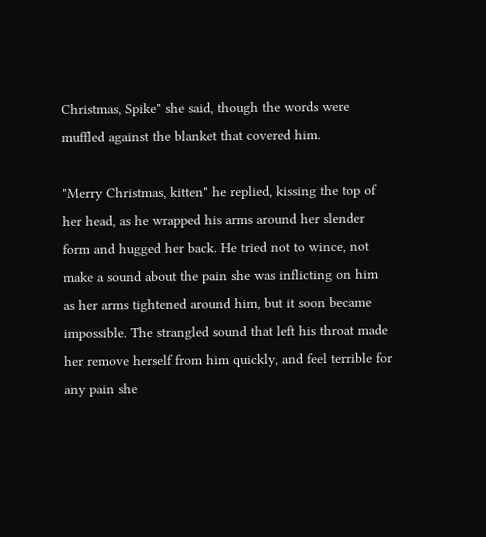Christmas, Spike" she said, though the words were muffled against the blanket that covered him.

"Merry Christmas, kitten" he replied, kissing the top of her head, as he wrapped his arms around her slender form and hugged her back. He tried not to wince, not make a sound about the pain she was inflicting on him as her arms tightened around him, but it soon became impossible. The strangled sound that left his throat made her remove herself from him quickly, and feel terrible for any pain she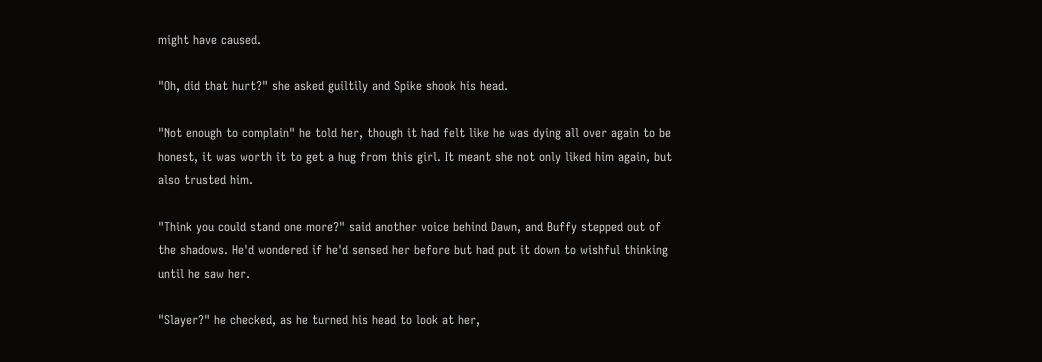might have caused.

"Oh, did that hurt?" she asked guiltily and Spike shook his head.

"Not enough to complain" he told her, though it had felt like he was dying all over again to be honest, it was worth it to get a hug from this girl. It meant she not only liked him again, but also trusted him.

"Think you could stand one more?" said another voice behind Dawn, and Buffy stepped out of the shadows. He'd wondered if he'd sensed her before but had put it down to wishful thinking until he saw her.

"Slayer?" he checked, as he turned his head to look at her,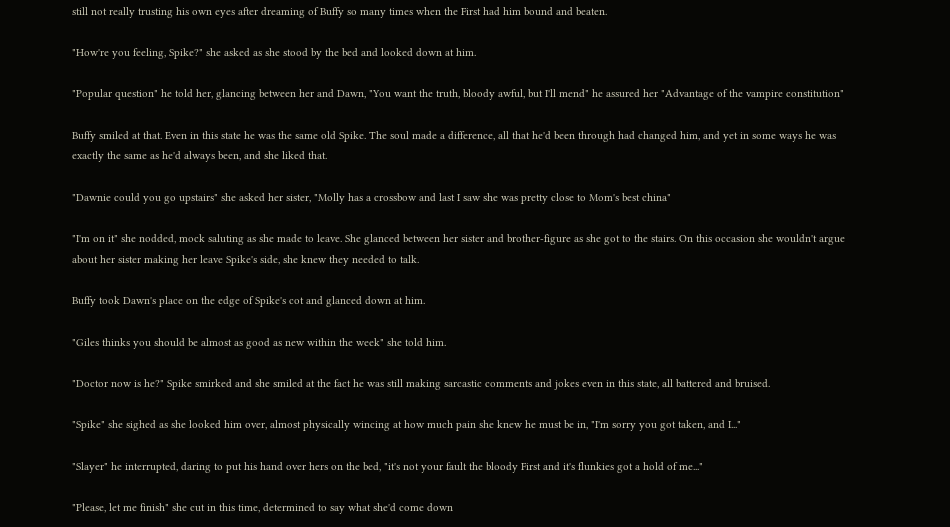still not really trusting his own eyes after dreaming of Buffy so many times when the First had him bound and beaten.

"How're you feeling, Spike?" she asked as she stood by the bed and looked down at him.

"Popular question" he told her, glancing between her and Dawn, "You want the truth, bloody awful, but I'll mend" he assured her "Advantage of the vampire constitution"

Buffy smiled at that. Even in this state he was the same old Spike. The soul made a difference, all that he'd been through had changed him, and yet in some ways he was exactly the same as he'd always been, and she liked that.

"Dawnie could you go upstairs" she asked her sister, "Molly has a crossbow and last I saw she was pretty close to Mom's best china"

"I'm on it" she nodded, mock saluting as she made to leave. She glanced between her sister and brother-figure as she got to the stairs. On this occasion she wouldn't argue about her sister making her leave Spike's side, she knew they needed to talk.

Buffy took Dawn's place on the edge of Spike's cot and glanced down at him.

"Giles thinks you should be almost as good as new within the week" she told him.

"Doctor now is he?" Spike smirked and she smiled at the fact he was still making sarcastic comments and jokes even in this state, all battered and bruised.

"Spike" she sighed as she looked him over, almost physically wincing at how much pain she knew he must be in, "I'm sorry you got taken, and I..."

"Slayer" he interrupted, daring to put his hand over hers on the bed, "it's not your fault the bloody First and it's flunkies got a hold of me..."

"Please, let me finish" she cut in this time, determined to say what she'd come down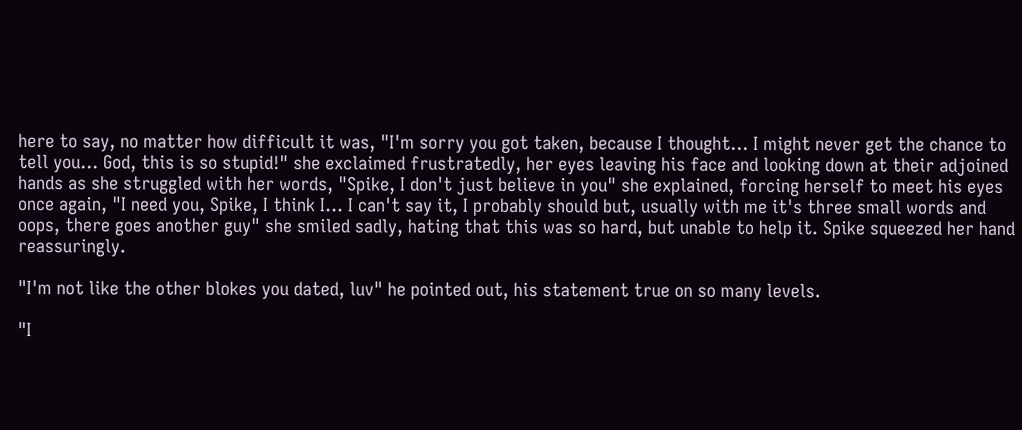here to say, no matter how difficult it was, "I'm sorry you got taken, because I thought... I might never get the chance to tell you... God, this is so stupid!" she exclaimed frustratedly, her eyes leaving his face and looking down at their adjoined hands as she struggled with her words, "Spike, I don't just believe in you" she explained, forcing herself to meet his eyes once again, "I need you, Spike, I think I... I can't say it, I probably should but, usually with me it's three small words and oops, there goes another guy" she smiled sadly, hating that this was so hard, but unable to help it. Spike squeezed her hand reassuringly.

"I'm not like the other blokes you dated, luv" he pointed out, his statement true on so many levels.

"I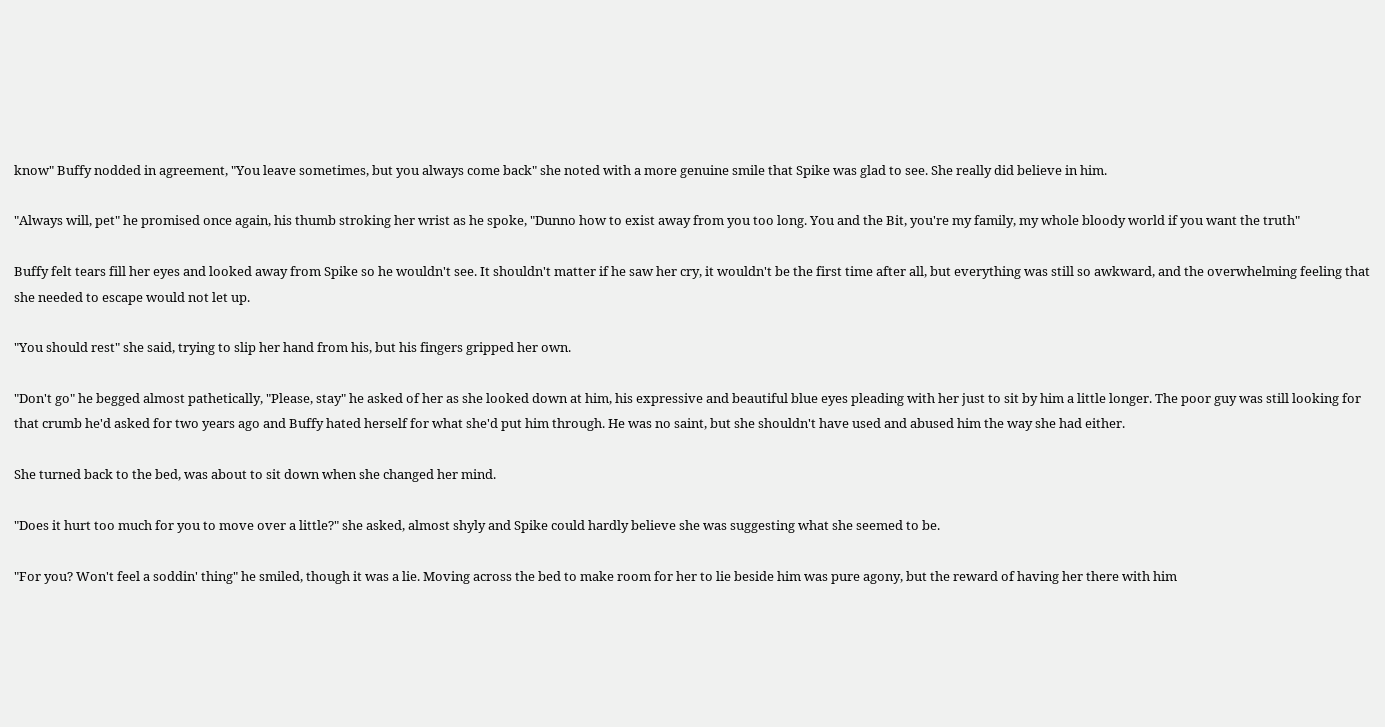know" Buffy nodded in agreement, "You leave sometimes, but you always come back" she noted with a more genuine smile that Spike was glad to see. She really did believe in him.

"Always will, pet" he promised once again, his thumb stroking her wrist as he spoke, "Dunno how to exist away from you too long. You and the Bit, you're my family, my whole bloody world if you want the truth"

Buffy felt tears fill her eyes and looked away from Spike so he wouldn't see. It shouldn't matter if he saw her cry, it wouldn't be the first time after all, but everything was still so awkward, and the overwhelming feeling that she needed to escape would not let up.

"You should rest" she said, trying to slip her hand from his, but his fingers gripped her own.

"Don't go" he begged almost pathetically, "Please, stay" he asked of her as she looked down at him, his expressive and beautiful blue eyes pleading with her just to sit by him a little longer. The poor guy was still looking for that crumb he'd asked for two years ago and Buffy hated herself for what she'd put him through. He was no saint, but she shouldn't have used and abused him the way she had either.

She turned back to the bed, was about to sit down when she changed her mind.

"Does it hurt too much for you to move over a little?" she asked, almost shyly and Spike could hardly believe she was suggesting what she seemed to be.

"For you? Won't feel a soddin' thing" he smiled, though it was a lie. Moving across the bed to make room for her to lie beside him was pure agony, but the reward of having her there with him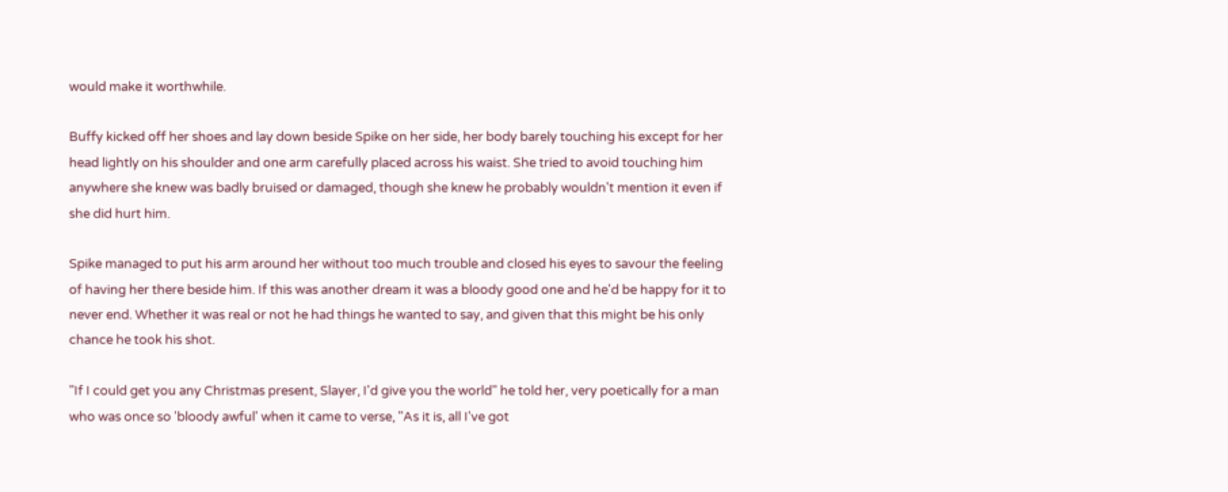would make it worthwhile.

Buffy kicked off her shoes and lay down beside Spike on her side, her body barely touching his except for her head lightly on his shoulder and one arm carefully placed across his waist. She tried to avoid touching him anywhere she knew was badly bruised or damaged, though she knew he probably wouldn't mention it even if she did hurt him.

Spike managed to put his arm around her without too much trouble and closed his eyes to savour the feeling of having her there beside him. If this was another dream it was a bloody good one and he'd be happy for it to never end. Whether it was real or not he had things he wanted to say, and given that this might be his only chance he took his shot.

"If I could get you any Christmas present, Slayer, I'd give you the world" he told her, very poetically for a man who was once so 'bloody awful' when it came to verse, "As it is, all I've got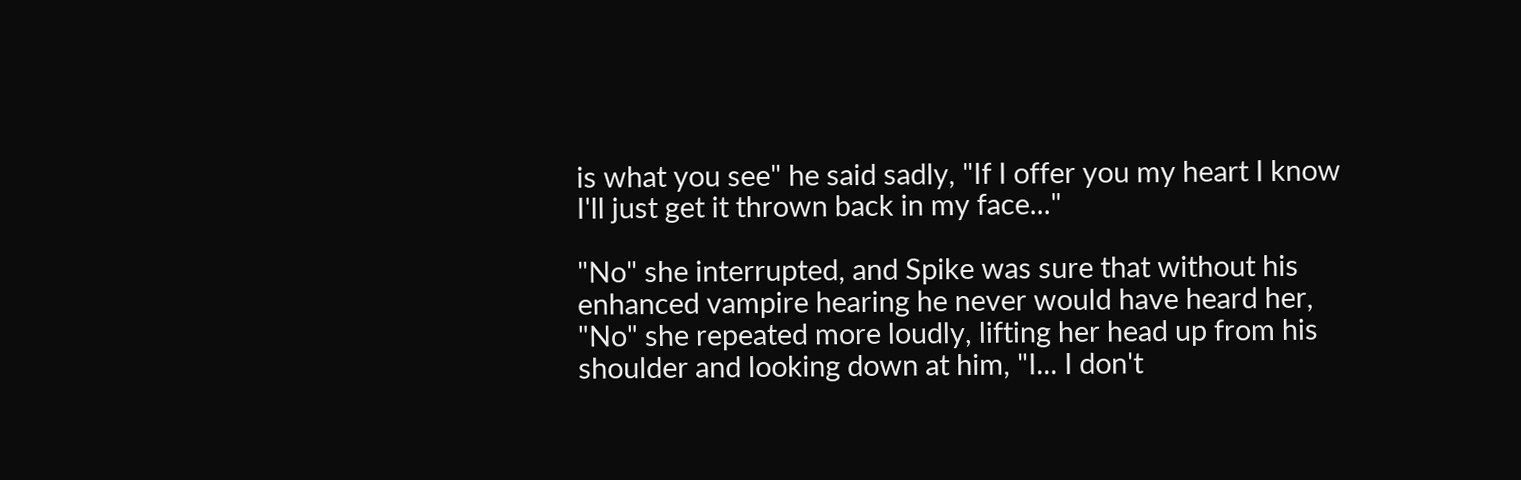is what you see" he said sadly, "If I offer you my heart I know I'll just get it thrown back in my face..."

"No" she interrupted, and Spike was sure that without his enhanced vampire hearing he never would have heard her, "No" she repeated more loudly, lifting her head up from his shoulder and looking down at him, "I... I don't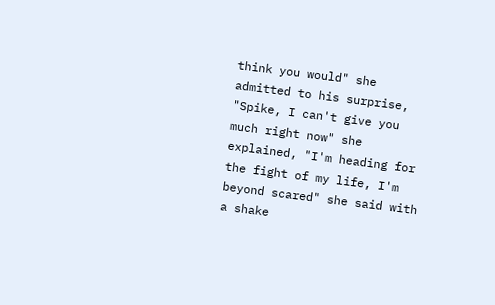think you would" she admitted to his surprise, "Spike, I can't give you much right now" she explained, "I'm heading for the fight of my life, I'm beyond scared" she said with a shake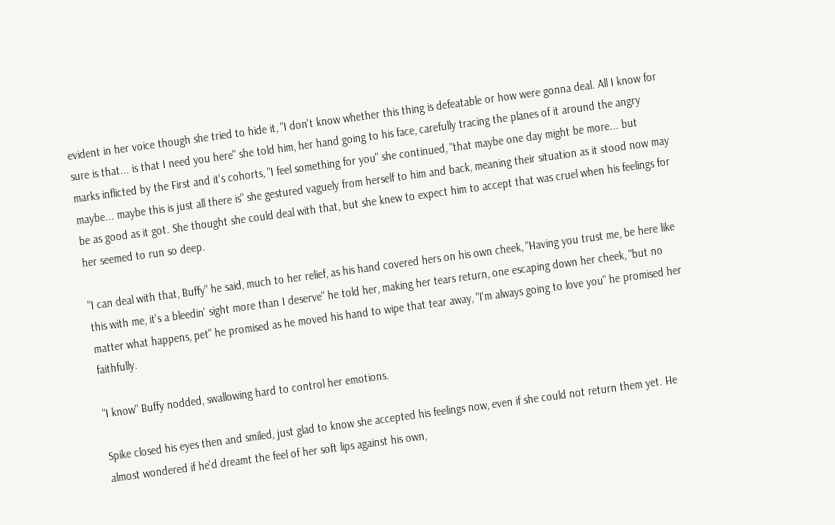evident in her voice though she tried to hide it, "I don't know whether this thing is defeatable or how were gonna deal. All I know for sure is that... is that I need you here" she told him, her hand going to his face, carefully tracing the planes of it around the angry marks inflicted by the First and it's cohorts, "I feel something for you" she continued, "that maybe one day might be more... but maybe... maybe this is just all there is" she gestured vaguely from herself to him and back, meaning their situation as it stood now may be as good as it got. She thought she could deal with that, but she knew to expect him to accept that was cruel when his feelings for her seemed to run so deep.

"I can deal with that, Buffy" he said, much to her relief, as his hand covered hers on his own cheek, "Having you trust me, be here like this with me, it's a bleedin' sight more than I deserve" he told her, making her tears return, one escaping down her cheek, "but no matter what happens, pet" he promised as he moved his hand to wipe that tear away, "I'm always going to love you" he promised her faithfully.

"I know" Buffy nodded, swallowing hard to control her emotions.

Spike closed his eyes then and smiled, just glad to know she accepted his feelings now, even if she could not return them yet. He almost wondered if he'd dreamt the feel of her soft lips against his own,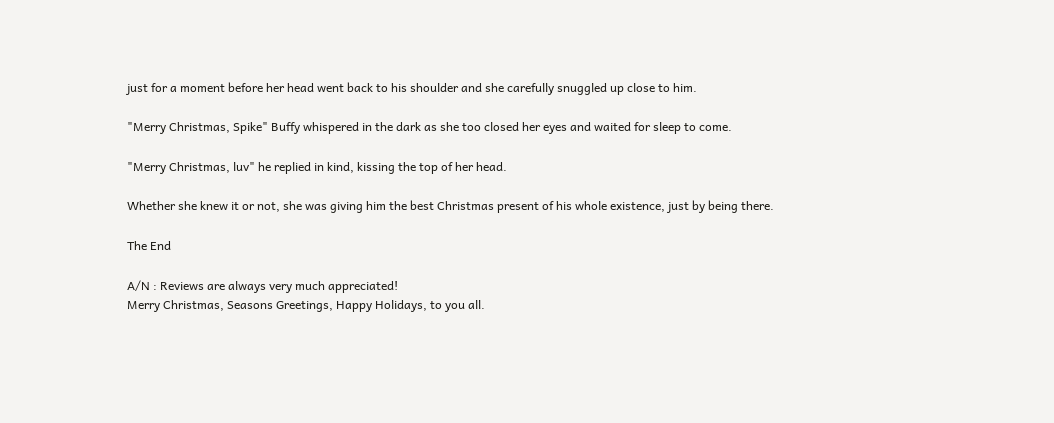just for a moment before her head went back to his shoulder and she carefully snuggled up close to him.

"Merry Christmas, Spike" Buffy whispered in the dark as she too closed her eyes and waited for sleep to come.

"Merry Christmas, luv" he replied in kind, kissing the top of her head.

Whether she knew it or not, she was giving him the best Christmas present of his whole existence, just by being there.

The End

A/N : Reviews are always very much appreciated!
Merry Christmas, Seasons Greetings, Happy Holidays, to you all.